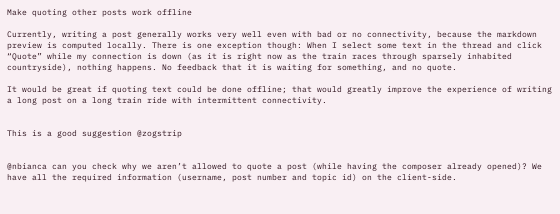Make quoting other posts work offline

Currently, writing a post generally works very well even with bad or no connectivity, because the markdown preview is computed locally. There is one exception though: When I select some text in the thread and click “Quote” while my connection is down (as it is right now as the train races through sparsely inhabited countryside), nothing happens. No feedback that it is waiting for something, and no quote.

It would be great if quoting text could be done offline; that would greatly improve the experience of writing a long post on a long train ride with intermittent connectivity.


This is a good suggestion @zogstrip


@nbianca can you check why we aren’t allowed to quote a post (while having the composer already opened)? We have all the required information (username, post number and topic id) on the client-side.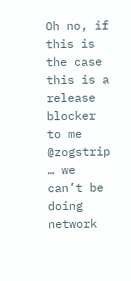Oh no, if this is the case this is a release blocker to me @zogstrip … we can’t be doing network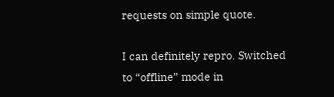requests on simple quote.

I can definitely repro. Switched to “offline” mode in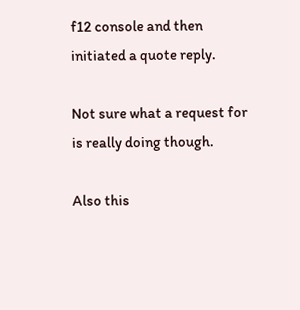f12 console and then initiated a quote reply.

Not sure what a request for is really doing though.

Also this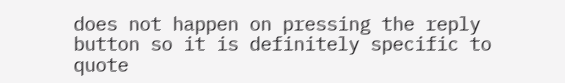does not happen on pressing the reply button so it is definitely specific to quote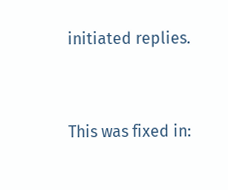initiated replies.


This was fixed in: